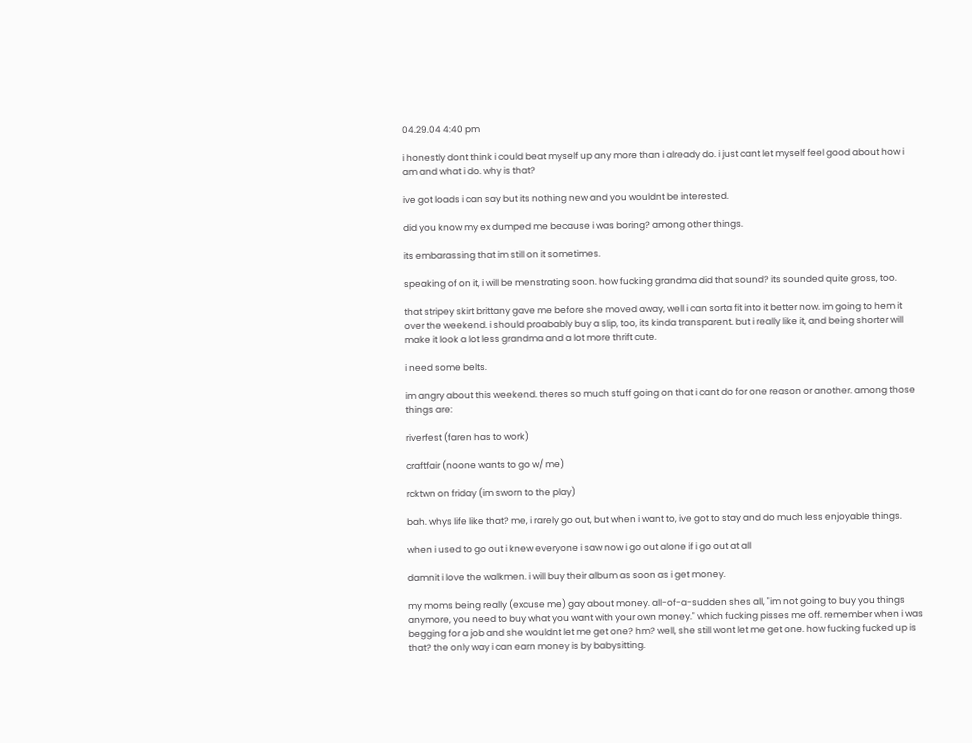04.29.04 4:40 pm

i honestly dont think i could beat myself up any more than i already do. i just cant let myself feel good about how i am and what i do. why is that?

ive got loads i can say but its nothing new and you wouldnt be interested.

did you know my ex dumped me because i was boring? among other things.

its embarassing that im still on it sometimes.

speaking of on it, i will be menstrating soon. how fucking grandma did that sound? its sounded quite gross, too.

that stripey skirt brittany gave me before she moved away, well i can sorta fit into it better now. im going to hem it over the weekend. i should proabably buy a slip, too, its kinda transparent. but i really like it, and being shorter will make it look a lot less grandma and a lot more thrift cute.

i need some belts.

im angry about this weekend. theres so much stuff going on that i cant do for one reason or another. among those things are:

riverfest (faren has to work)

craftfair (noone wants to go w/ me)

rcktwn on friday (im sworn to the play)

bah. whys life like that? me, i rarely go out, but when i want to, ive got to stay and do much less enjoyable things.

when i used to go out i knew everyone i saw now i go out alone if i go out at all

damnit i love the walkmen. i will buy their album as soon as i get money.

my moms being really (excuse me) gay about money. all-of-a-sudden shes all, "im not going to buy you things anymore, you need to buy what you want with your own money." which fucking pisses me off. remember when i was begging for a job and she wouldnt let me get one? hm? well, she still wont let me get one. how fucking fucked up is that? the only way i can earn money is by babysitting.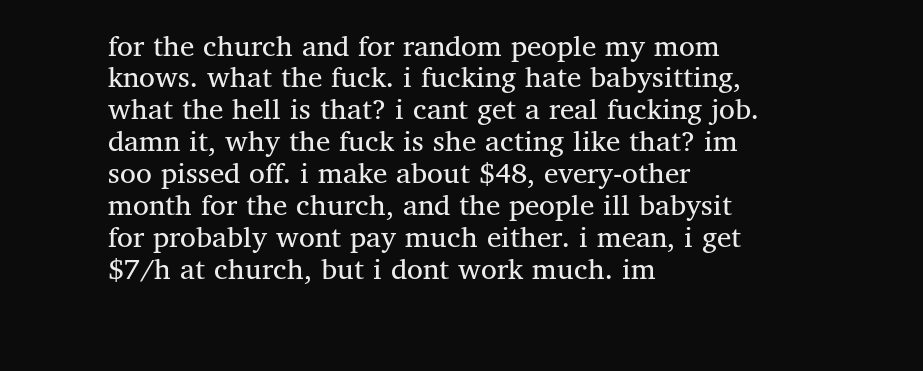for the church and for random people my mom knows. what the fuck. i fucking hate babysitting, what the hell is that? i cant get a real fucking job. damn it, why the fuck is she acting like that? im soo pissed off. i make about $48, every-other month for the church, and the people ill babysit for probably wont pay much either. i mean, i get $7/h at church, but i dont work much. im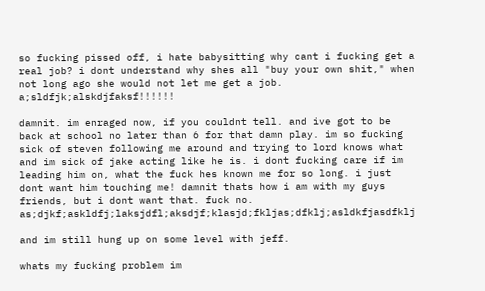so fucking pissed off, i hate babysitting why cant i fucking get a real job? i dont understand why shes all "buy your own shit," when not long ago she would not let me get a job. a;sldfjk;alskdjfaksf!!!!!!

damnit. im enraged now, if you couldnt tell. and ive got to be back at school no later than 6 for that damn play. im so fucking sick of steven following me around and trying to lord knows what and im sick of jake acting like he is. i dont fucking care if im leading him on, what the fuck hes known me for so long. i just dont want him touching me! damnit thats how i am with my guys friends, but i dont want that. fuck no. as;djkf;askldfj;laksjdfl;aksdjf;klasjd;fkljas;dfklj;asldkfjasdfklj

and im still hung up on some level with jeff.

whats my fucking problem im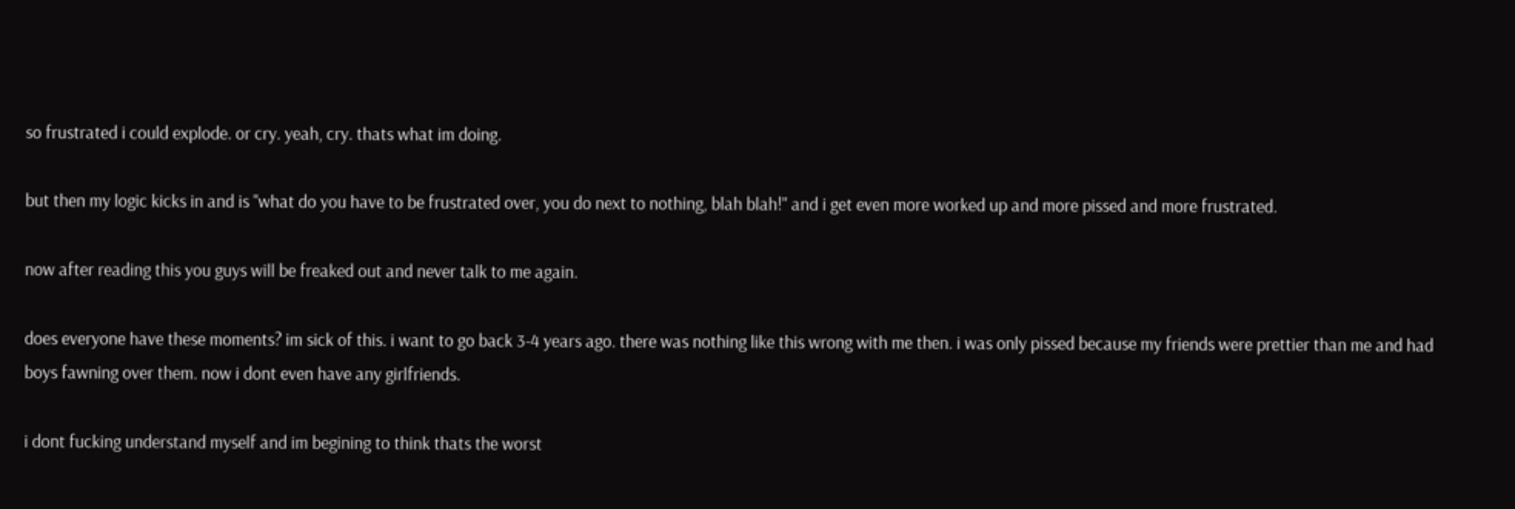so frustrated i could explode. or cry. yeah, cry. thats what im doing.

but then my logic kicks in and is "what do you have to be frustrated over, you do next to nothing, blah blah!" and i get even more worked up and more pissed and more frustrated.

now after reading this you guys will be freaked out and never talk to me again.

does everyone have these moments? im sick of this. i want to go back 3-4 years ago. there was nothing like this wrong with me then. i was only pissed because my friends were prettier than me and had boys fawning over them. now i dont even have any girlfriends.

i dont fucking understand myself and im begining to think thats the worst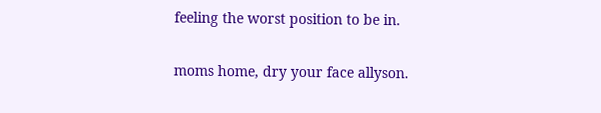feeling the worst position to be in.

moms home, dry your face allyson.